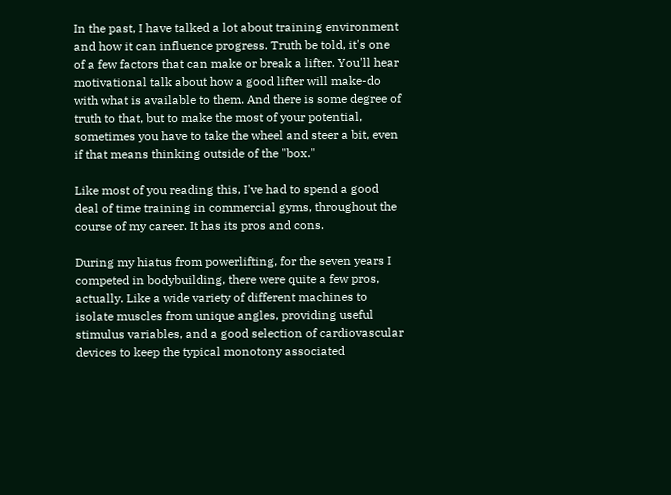In the past, I have talked a lot about training environment and how it can influence progress. Truth be told, it's one of a few factors that can make or break a lifter. You'll hear motivational talk about how a good lifter will make-do with what is available to them. And there is some degree of truth to that, but to make the most of your potential, sometimes you have to take the wheel and steer a bit, even if that means thinking outside of the "box."

Like most of you reading this, I've had to spend a good deal of time training in commercial gyms, throughout the course of my career. It has its pros and cons.

During my hiatus from powerlifting, for the seven years I competed in bodybuilding, there were quite a few pros, actually. Like a wide variety of different machines to isolate muscles from unique angles, providing useful stimulus variables, and a good selection of cardiovascular devices to keep the typical monotony associated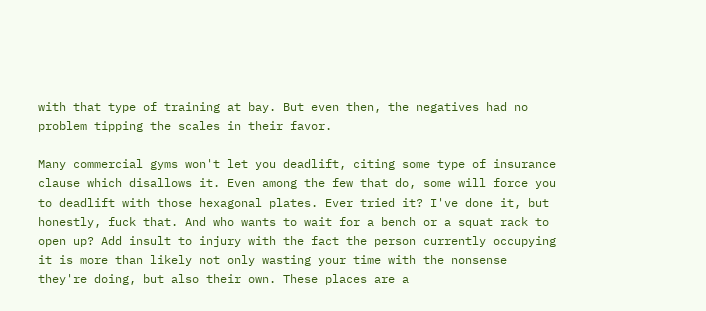with that type of training at bay. But even then, the negatives had no problem tipping the scales in their favor.

Many commercial gyms won't let you deadlift, citing some type of insurance clause which disallows it. Even among the few that do, some will force you to deadlift with those hexagonal plates. Ever tried it? I've done it, but honestly, fuck that. And who wants to wait for a bench or a squat rack to open up? Add insult to injury with the fact the person currently occupying it is more than likely not only wasting your time with the nonsense they're doing, but also their own. These places are a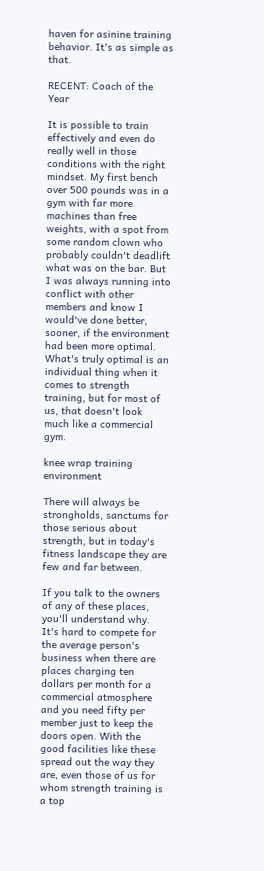haven for asinine training behavior. It's as simple as that.

RECENT: Coach of the Year

It is possible to train effectively and even do really well in those conditions with the right mindset. My first bench over 500 pounds was in a gym with far more machines than free weights, with a spot from some random clown who probably couldn't deadlift what was on the bar. But I was always running into conflict with other members and know I would've done better, sooner, if the environment had been more optimal. What's truly optimal is an individual thing when it comes to strength training, but for most of us, that doesn't look much like a commercial gym.

knee wrap training environment

There will always be strongholds, sanctums for those serious about strength, but in today's fitness landscape they are few and far between.

If you talk to the owners of any of these places, you'll understand why. It's hard to compete for the average person's business when there are places charging ten dollars per month for a commercial atmosphere and you need fifty per member just to keep the doors open. With the good facilities like these spread out the way they are, even those of us for whom strength training is a top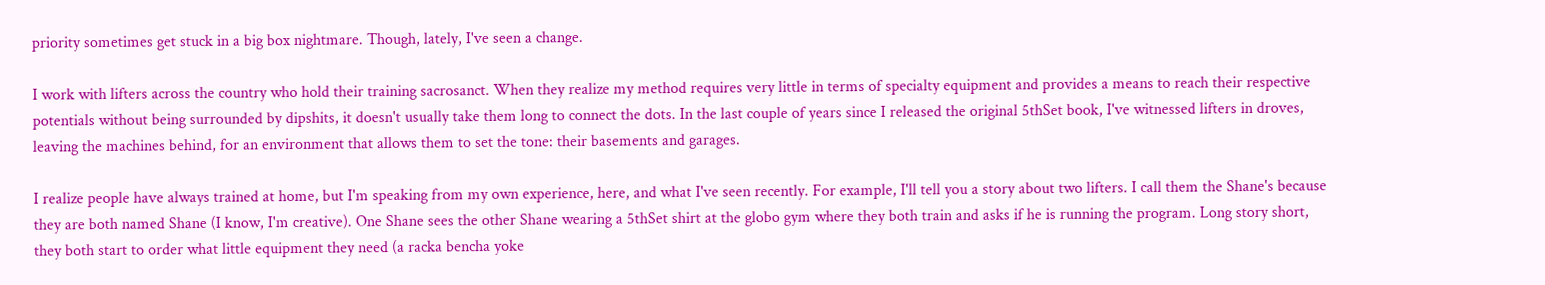priority sometimes get stuck in a big box nightmare. Though, lately, I've seen a change.

I work with lifters across the country who hold their training sacrosanct. When they realize my method requires very little in terms of specialty equipment and provides a means to reach their respective potentials without being surrounded by dipshits, it doesn't usually take them long to connect the dots. In the last couple of years since I released the original 5thSet book, I've witnessed lifters in droves, leaving the machines behind, for an environment that allows them to set the tone: their basements and garages.

I realize people have always trained at home, but I'm speaking from my own experience, here, and what I've seen recently. For example, I'll tell you a story about two lifters. I call them the Shane's because they are both named Shane (I know, I'm creative). One Shane sees the other Shane wearing a 5thSet shirt at the globo gym where they both train and asks if he is running the program. Long story short, they both start to order what little equipment they need (a racka bencha yoke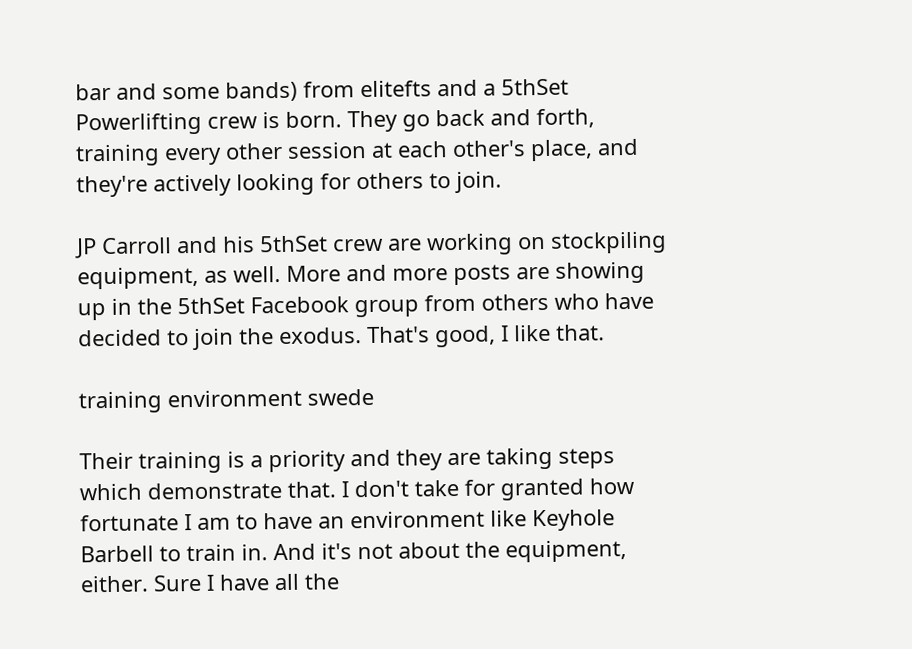bar and some bands) from elitefts and a 5thSet Powerlifting crew is born. They go back and forth, training every other session at each other's place, and they're actively looking for others to join.

JP Carroll and his 5thSet crew are working on stockpiling equipment, as well. More and more posts are showing up in the 5thSet Facebook group from others who have decided to join the exodus. That's good, I like that.

training environment swede

Their training is a priority and they are taking steps which demonstrate that. I don't take for granted how fortunate I am to have an environment like Keyhole Barbell to train in. And it's not about the equipment, either. Sure I have all the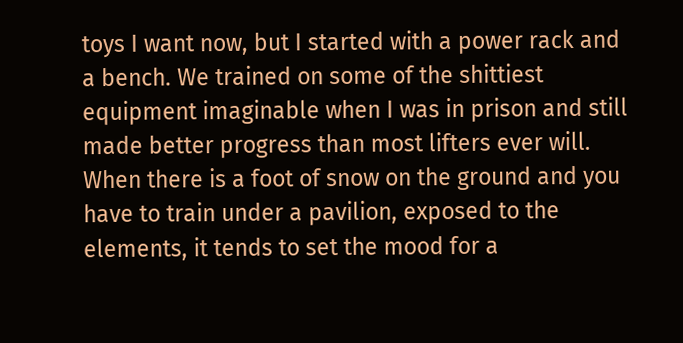toys I want now, but I started with a power rack and a bench. We trained on some of the shittiest equipment imaginable when I was in prison and still made better progress than most lifters ever will. When there is a foot of snow on the ground and you have to train under a pavilion, exposed to the elements, it tends to set the mood for a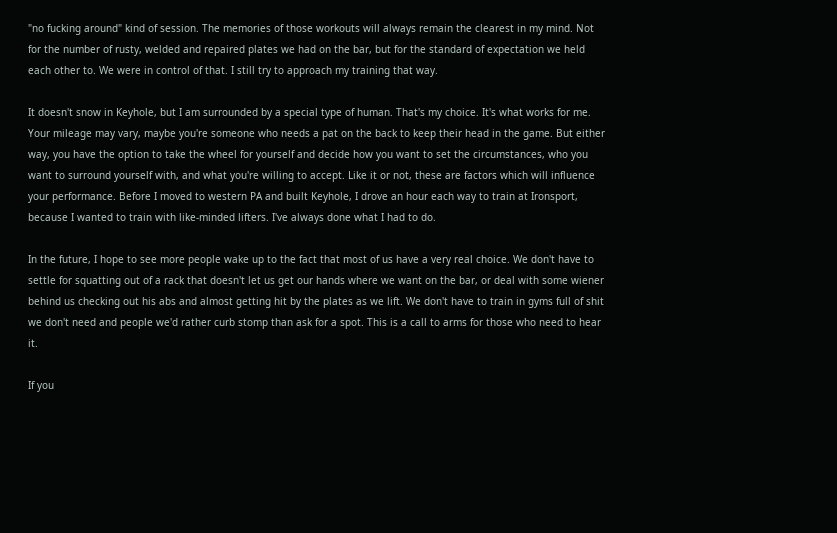"no fucking around" kind of session. The memories of those workouts will always remain the clearest in my mind. Not for the number of rusty, welded and repaired plates we had on the bar, but for the standard of expectation we held each other to. We were in control of that. I still try to approach my training that way.

It doesn't snow in Keyhole, but I am surrounded by a special type of human. That's my choice. It's what works for me. Your mileage may vary, maybe you're someone who needs a pat on the back to keep their head in the game. But either way, you have the option to take the wheel for yourself and decide how you want to set the circumstances, who you want to surround yourself with, and what you're willing to accept. Like it or not, these are factors which will influence your performance. Before I moved to western PA and built Keyhole, I drove an hour each way to train at Ironsport, because I wanted to train with like-minded lifters. I've always done what I had to do.

In the future, I hope to see more people wake up to the fact that most of us have a very real choice. We don't have to settle for squatting out of a rack that doesn't let us get our hands where we want on the bar, or deal with some wiener behind us checking out his abs and almost getting hit by the plates as we lift. We don't have to train in gyms full of shit we don't need and people we'd rather curb stomp than ask for a spot. This is a call to arms for those who need to hear it.

If you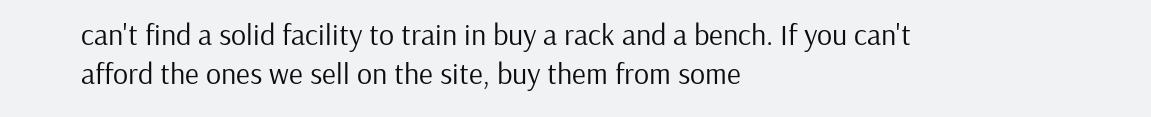can't find a solid facility to train in buy a rack and a bench. If you can't afford the ones we sell on the site, buy them from some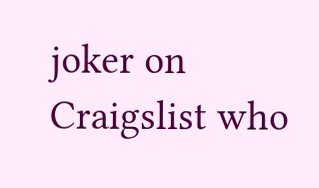joker on Craigslist who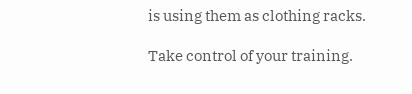is using them as clothing racks.

Take control of your training.